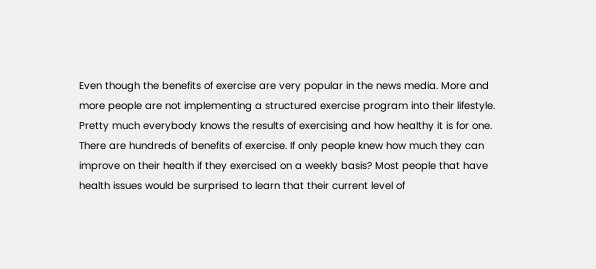Even though the benefits of exercise are very popular in the news media. More and more people are not implementing a structured exercise program into their lifestyle. Pretty much everybody knows the results of exercising and how healthy it is for one. There are hundreds of benefits of exercise. If only people knew how much they can improve on their health if they exercised on a weekly basis? Most people that have health issues would be surprised to learn that their current level of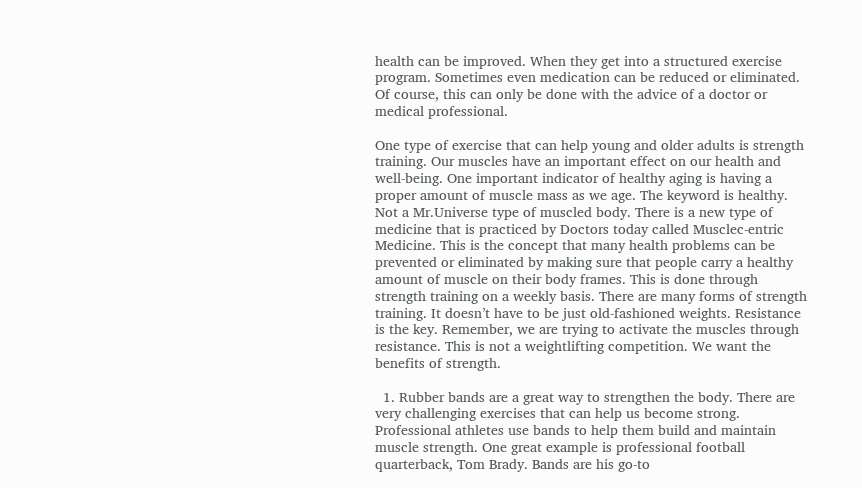health can be improved. When they get into a structured exercise program. Sometimes even medication can be reduced or eliminated. Of course, this can only be done with the advice of a doctor or medical professional.

One type of exercise that can help young and older adults is strength training. Our muscles have an important effect on our health and well-being. One important indicator of healthy aging is having a proper amount of muscle mass as we age. The keyword is healthy. Not a Mr.Universe type of muscled body. There is a new type of medicine that is practiced by Doctors today called Musclec-entric Medicine. This is the concept that many health problems can be prevented or eliminated by making sure that people carry a healthy amount of muscle on their body frames. This is done through strength training on a weekly basis. There are many forms of strength training. It doesn’t have to be just old-fashioned weights. Resistance is the key. Remember, we are trying to activate the muscles through resistance. This is not a weightlifting competition. We want the benefits of strength.

  1. Rubber bands are a great way to strengthen the body. There are very challenging exercises that can help us become strong. Professional athletes use bands to help them build and maintain muscle strength. One great example is professional football quarterback, Tom Brady. Bands are his go-to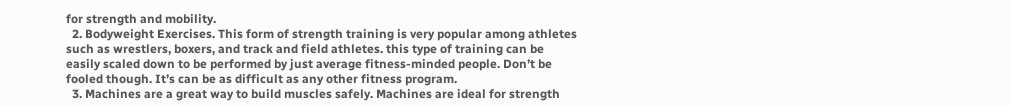for strength and mobility.
  2. Bodyweight Exercises. This form of strength training is very popular among athletes such as wrestlers, boxers, and track and field athletes. this type of training can be easily scaled down to be performed by just average fitness-minded people. Don’t be fooled though. It’s can be as difficult as any other fitness program.
  3. Machines are a great way to build muscles safely. Machines are ideal for strength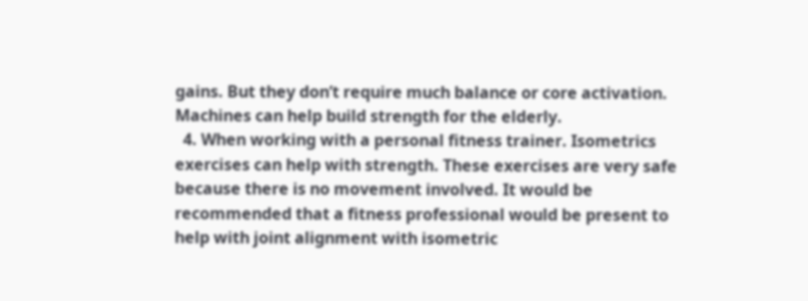gains. But they don’t require much balance or core activation. Machines can help build strength for the elderly.
  4. When working with a personal fitness trainer. Isometrics exercises can help with strength. These exercises are very safe because there is no movement involved. It would be recommended that a fitness professional would be present to help with joint alignment with isometric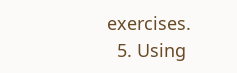exercises.
  5. Using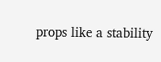props like a stability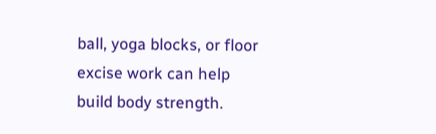ball, yoga blocks, or floor excise work can help build body strength.